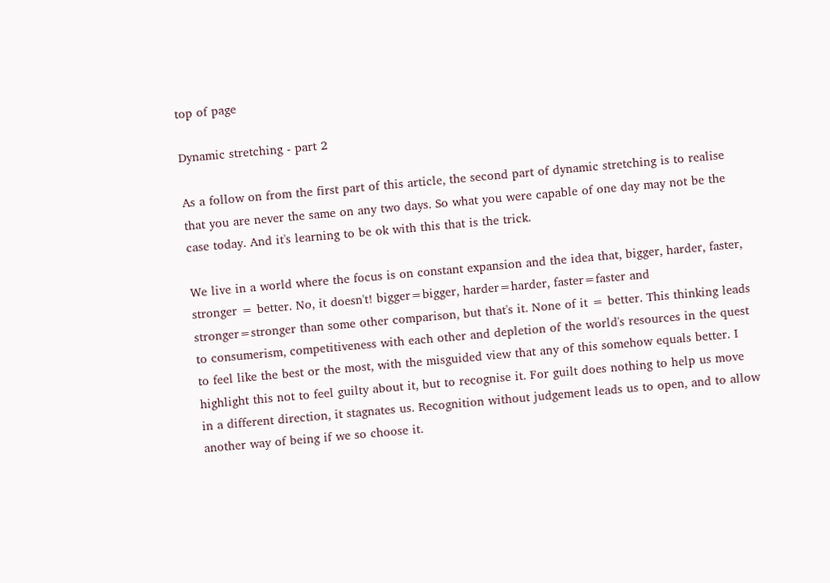top of page

Dynamic stretching - part 2

As a follow on from the first part of this article, the second part of dynamic stretching is to realise that you are never the same on any two days. So what you were capable of one day may not be the case today. And it's learning to be ok with this that is the trick.

We live in a world where the focus is on constant expansion and the idea that, bigger, harder, faster, stronger = better. No, it doesn't! bigger=bigger, harder=harder, faster=faster and stronger=stronger than some other comparison, but that's it. None of it = better. This thinking leads to consumerism, competitiveness with each other and depletion of the world's resources in the quest to feel like the best or the most, with the misguided view that any of this somehow equals better. I highlight this not to feel guilty about it, but to recognise it. For guilt does nothing to help us move in a different direction, it stagnates us. Recognition without judgement leads us to open, and to allow another way of being if we so choose it.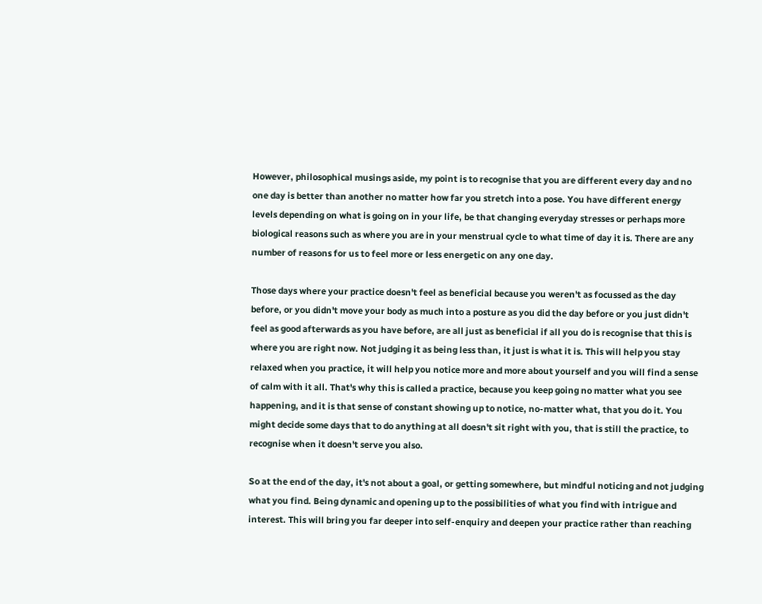However, philosophical musings aside, my point is to recognise that you are different every day and no one day is better than another no matter how far you stretch into a pose. You have different energy levels depending on what is going on in your life, be that changing everyday stresses or perhaps more biological reasons such as where you are in your menstrual cycle to what time of day it is. There are any number of reasons for us to feel more or less energetic on any one day.

Those days where your practice doesn't feel as beneficial because you weren't as focussed as the day before, or you didn't move your body as much into a posture as you did the day before or you just didn't feel as good afterwards as you have before, are all just as beneficial if all you do is recognise that this is where you are right now. Not judging it as being less than, it just is what it is. This will help you stay relaxed when you practice, it will help you notice more and more about yourself and you will find a sense of calm with it all. That's why this is called a practice, because you keep going no matter what you see happening, and it is that sense of constant showing up to notice, no-matter what, that you do it. You might decide some days that to do anything at all doesn't sit right with you, that is still the practice, to recognise when it doesn't serve you also.

So at the end of the day, it's not about a goal, or getting somewhere, but mindful noticing and not judging what you find. Being dynamic and opening up to the possibilities of what you find with intrigue and interest. This will bring you far deeper into self-enquiry and deepen your practice rather than reaching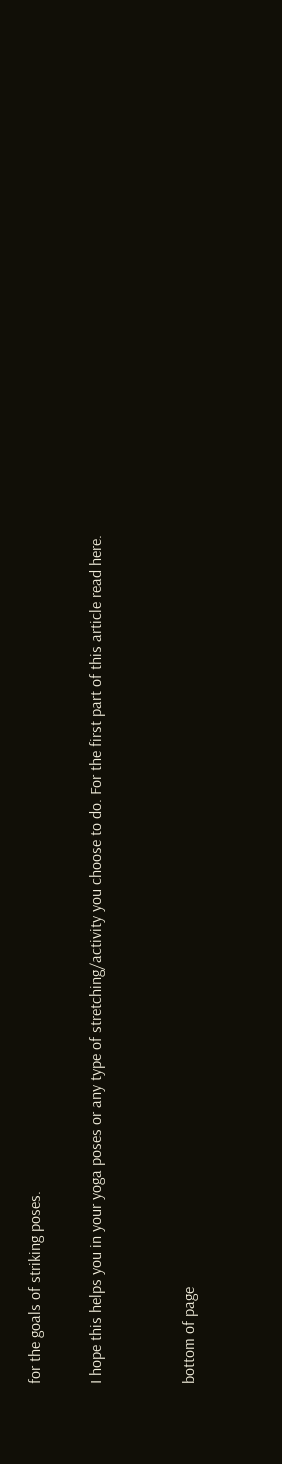for the goals of striking poses.

I hope this helps you in your yoga poses or any type of stretching/activity you choose to do. For the first part of this article read here.


bottom of page